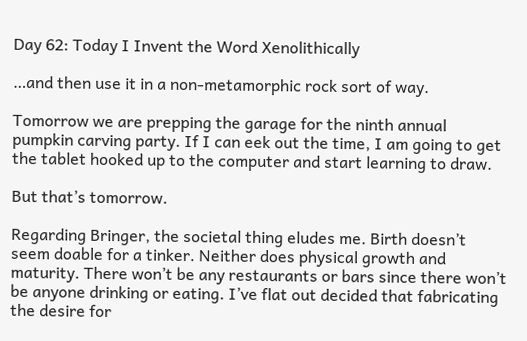Day 62: Today I Invent the Word Xenolithically

…and then use it in a non-metamorphic rock sort of way.

Tomorrow we are prepping the garage for the ninth annual pumpkin carving party. If I can eek out the time, I am going to get the tablet hooked up to the computer and start learning to draw.

But that’s tomorrow.

Regarding Bringer, the societal thing eludes me. Birth doesn’t seem doable for a tinker. Neither does physical growth and maturity. There won’t be any restaurants or bars since there won’t be anyone drinking or eating. I’ve flat out decided that fabricating the desire for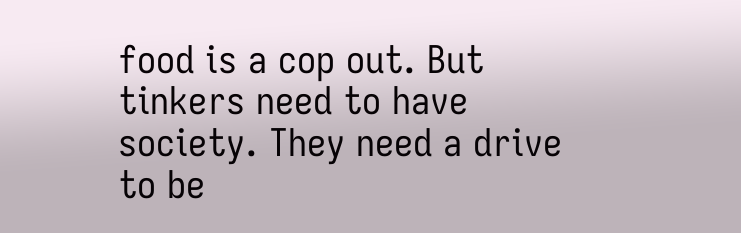food is a cop out. But tinkers need to have society. They need a drive to be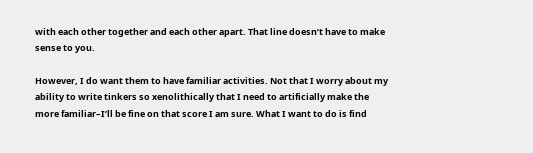with each other together and each other apart. That line doesn’t have to make sense to you.

However, I do want them to have familiar activities. Not that I worry about my ability to write tinkers so xenolithically that I need to artificially make the more familiar–I’ll be fine on that score I am sure. What I want to do is find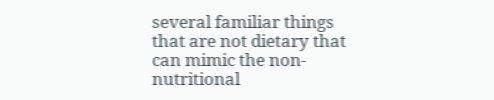several familiar things that are not dietary that can mimic the non-nutritional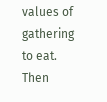values of gathering to eat. Then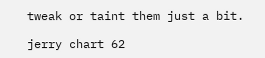tweak or taint them just a bit.

jerry chart 62